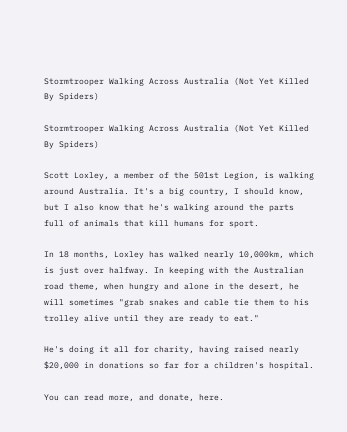Stormtrooper Walking Across Australia (Not Yet Killed By Spiders)

Stormtrooper Walking Across Australia (Not Yet Killed By Spiders)

Scott Loxley, a member of the 501st Legion, is walking around Australia. It's a big country, I should know, but I also know that he's walking around the parts full of animals that kill humans for sport.

In 18 months, Loxley has walked nearly 10,000km, which is just over halfway. In keeping with the Australian road theme, when hungry and alone in the desert, he will sometimes "grab snakes and cable tie them to his trolley alive until they are ready to eat."

He's doing it all for charity, having raised nearly $20,000 in donations so far for a children's hospital.

You can read more, and donate, here.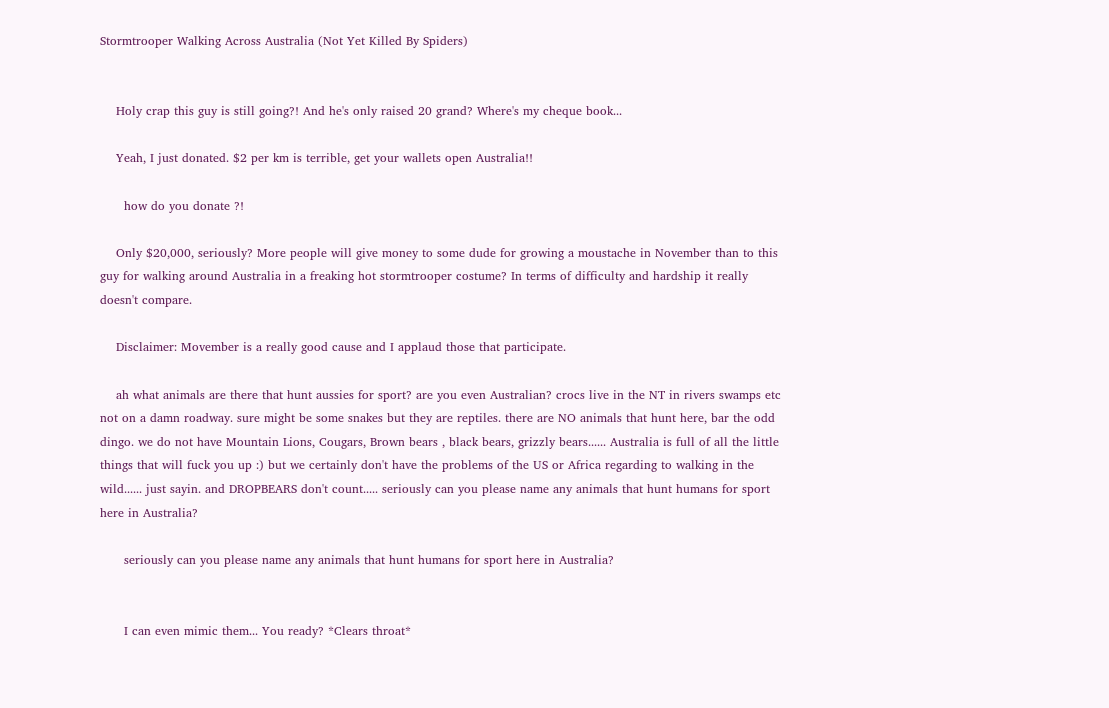Stormtrooper Walking Across Australia (Not Yet Killed By Spiders)


    Holy crap this guy is still going?! And he's only raised 20 grand? Where's my cheque book...

    Yeah, I just donated. $2 per km is terrible, get your wallets open Australia!!

      how do you donate ?!

    Only $20,000, seriously? More people will give money to some dude for growing a moustache in November than to this guy for walking around Australia in a freaking hot stormtrooper costume? In terms of difficulty and hardship it really doesn't compare.

    Disclaimer: Movember is a really good cause and I applaud those that participate.

    ah what animals are there that hunt aussies for sport? are you even Australian? crocs live in the NT in rivers swamps etc not on a damn roadway. sure might be some snakes but they are reptiles. there are NO animals that hunt here, bar the odd dingo. we do not have Mountain Lions, Cougars, Brown bears , black bears, grizzly bears...... Australia is full of all the little things that will fuck you up :) but we certainly don't have the problems of the US or Africa regarding to walking in the wild...... just sayin. and DROPBEARS don't count..... seriously can you please name any animals that hunt humans for sport here in Australia?

      seriously can you please name any animals that hunt humans for sport here in Australia?


      I can even mimic them... You ready? *Clears throat*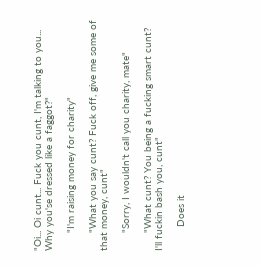"Oi... Oi cunt... Fuck you cunt, I'm talking to you... Why you'se dressed like a faggot?"

      "I'm raising money for charity"

      "What you say cunt? Fuck off, give me some of that money, cunt"

      "Sorry, I wouldn't call you charity, mate"

      "What cunt? You being a fucking smart cunt? I'll fuckin bash you, cunt"

        Does it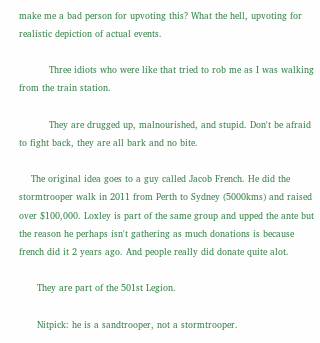make me a bad person for upvoting this? What the hell, upvoting for realistic depiction of actual events.

          Three idiots who were like that tried to rob me as I was walking from the train station.

          They are drugged up, malnourished, and stupid. Don't be afraid to fight back, they are all bark and no bite.

    The original idea goes to a guy called Jacob French. He did the stormtrooper walk in 2011 from Perth to Sydney (5000kms) and raised over $100,000. Loxley is part of the same group and upped the ante but the reason he perhaps isn't gathering as much donations is because french did it 2 years ago. And people really did donate quite alot.

      They are part of the 501st Legion.

      Nitpick: he is a sandtrooper, not a stormtrooper.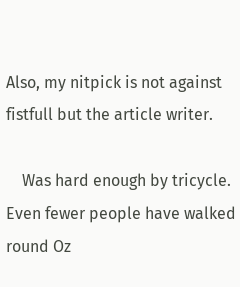Also, my nitpick is not against fistfull but the article writer.

    Was hard enough by tricycle. Even fewer people have walked round Oz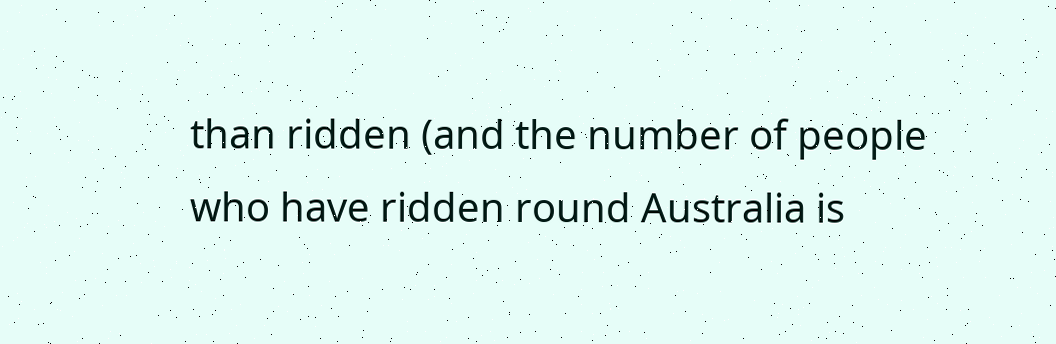than ridden (and the number of people who have ridden round Australia is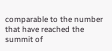comparable to the number that have reached the summit of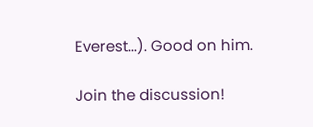Everest...). Good on him.

Join the discussion!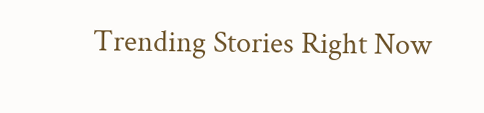Trending Stories Right Now